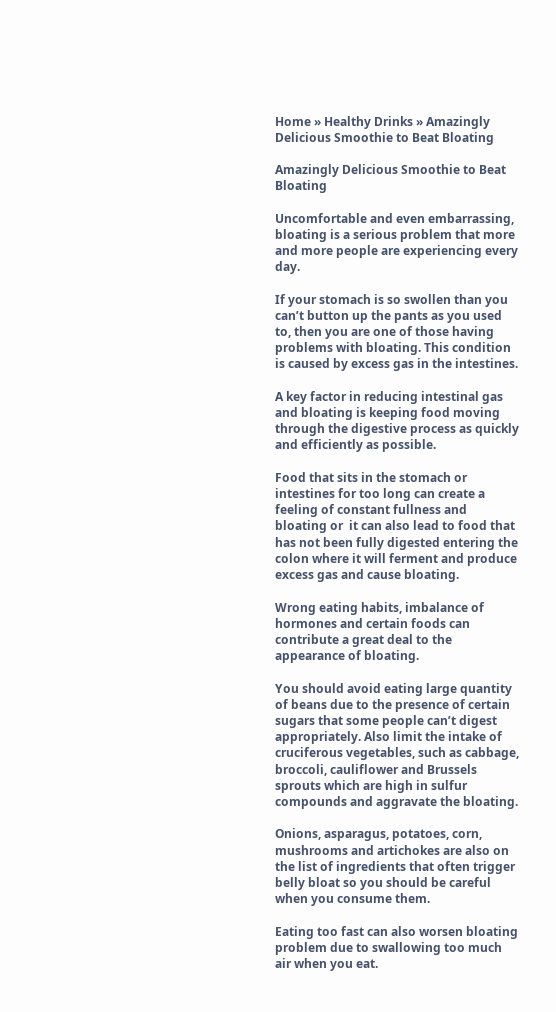Home » Healthy Drinks » Amazingly Delicious Smoothie to Beat Bloating

Amazingly Delicious Smoothie to Beat Bloating

Uncomfortable and even embarrassing, bloating is a serious problem that more and more people are experiencing every day.

If your stomach is so swollen than you can’t button up the pants as you used to, then you are one of those having problems with bloating. This condition is caused by excess gas in the intestines.

A key factor in reducing intestinal gas and bloating is keeping food moving through the digestive process as quickly and efficiently as possible.

Food that sits in the stomach or intestines for too long can create a feeling of constant fullness and bloating or  it can also lead to food that has not been fully digested entering the colon where it will ferment and produce excess gas and cause bloating.

Wrong eating habits, imbalance of hormones and certain foods can contribute a great deal to the appearance of bloating.

You should avoid eating large quantity of beans due to the presence of certain sugars that some people can’t digest appropriately. Also limit the intake of cruciferous vegetables, such as cabbage, broccoli, cauliflower and Brussels sprouts which are high in sulfur compounds and aggravate the bloating.

Onions, asparagus, potatoes, corn, mushrooms and artichokes are also on the list of ingredients that often trigger belly bloat so you should be careful when you consume them.

Eating too fast can also worsen bloating problem due to swallowing too much air when you eat.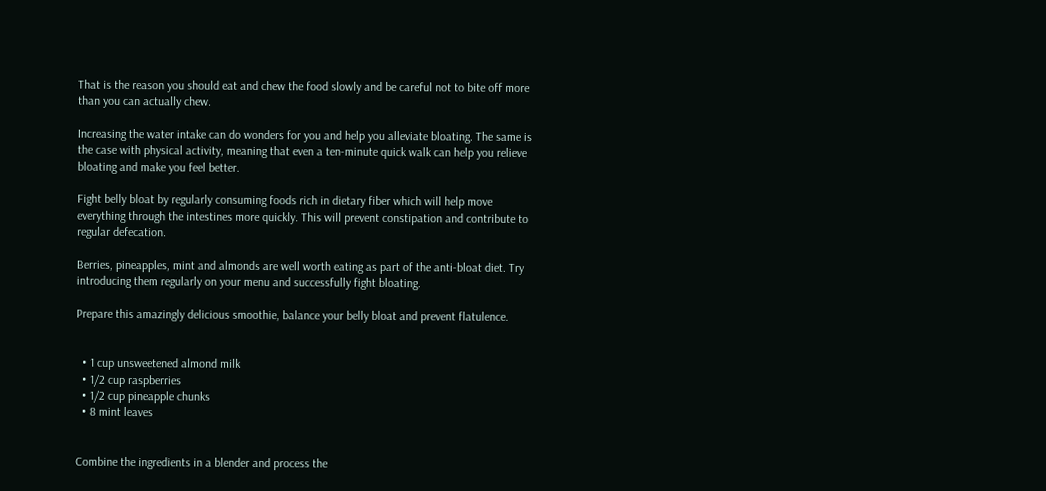That is the reason you should eat and chew the food slowly and be careful not to bite off more than you can actually chew.

Increasing the water intake can do wonders for you and help you alleviate bloating. The same is the case with physical activity, meaning that even a ten-minute quick walk can help you relieve bloating and make you feel better.

Fight belly bloat by regularly consuming foods rich in dietary fiber which will help move everything through the intestines more quickly. This will prevent constipation and contribute to regular defecation.

Berries, pineapples, mint and almonds are well worth eating as part of the anti-bloat diet. Try introducing them regularly on your menu and successfully fight bloating.

Prepare this amazingly delicious smoothie, balance your belly bloat and prevent flatulence.


  • 1 cup unsweetened almond milk
  • 1/2 cup raspberries
  • 1/2 cup pineapple chunks
  • 8 mint leaves


Combine the ingredients in a blender and process the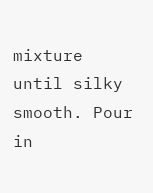mixture until silky smooth. Pour in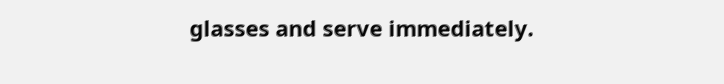glasses and serve immediately.